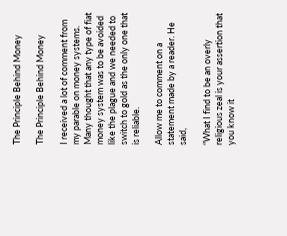The Principle Behind Money

The Principle Behind Money

I received a lot of comment from my parable on money systems. Many thought that any type of fiat money system was to be avoided like the plague and we needed to switch to gold as the only one that is reliable.

Allow me to comment on a statement made by a reader. He said,

“What I find to be an overly religious zeal is your assertion that you know it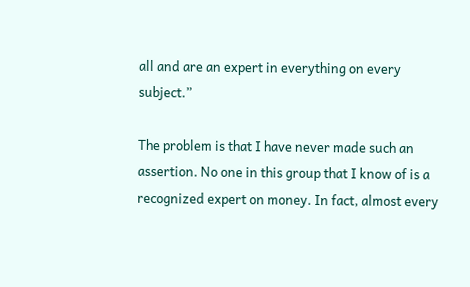all and are an expert in everything on every subject.”

The problem is that I have never made such an assertion. No one in this group that I know of is a recognized expert on money. In fact, almost every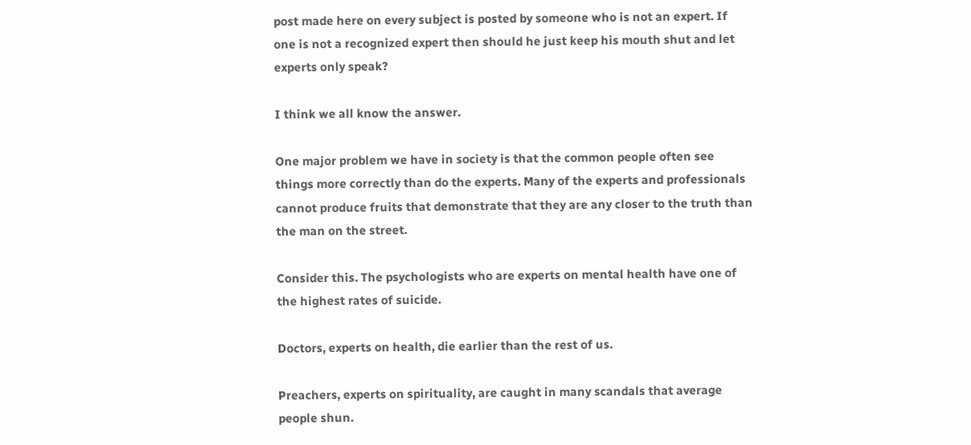post made here on every subject is posted by someone who is not an expert. If one is not a recognized expert then should he just keep his mouth shut and let experts only speak?

I think we all know the answer.

One major problem we have in society is that the common people often see things more correctly than do the experts. Many of the experts and professionals cannot produce fruits that demonstrate that they are any closer to the truth than the man on the street.

Consider this. The psychologists who are experts on mental health have one of the highest rates of suicide.

Doctors, experts on health, die earlier than the rest of us.

Preachers, experts on spirituality, are caught in many scandals that average people shun.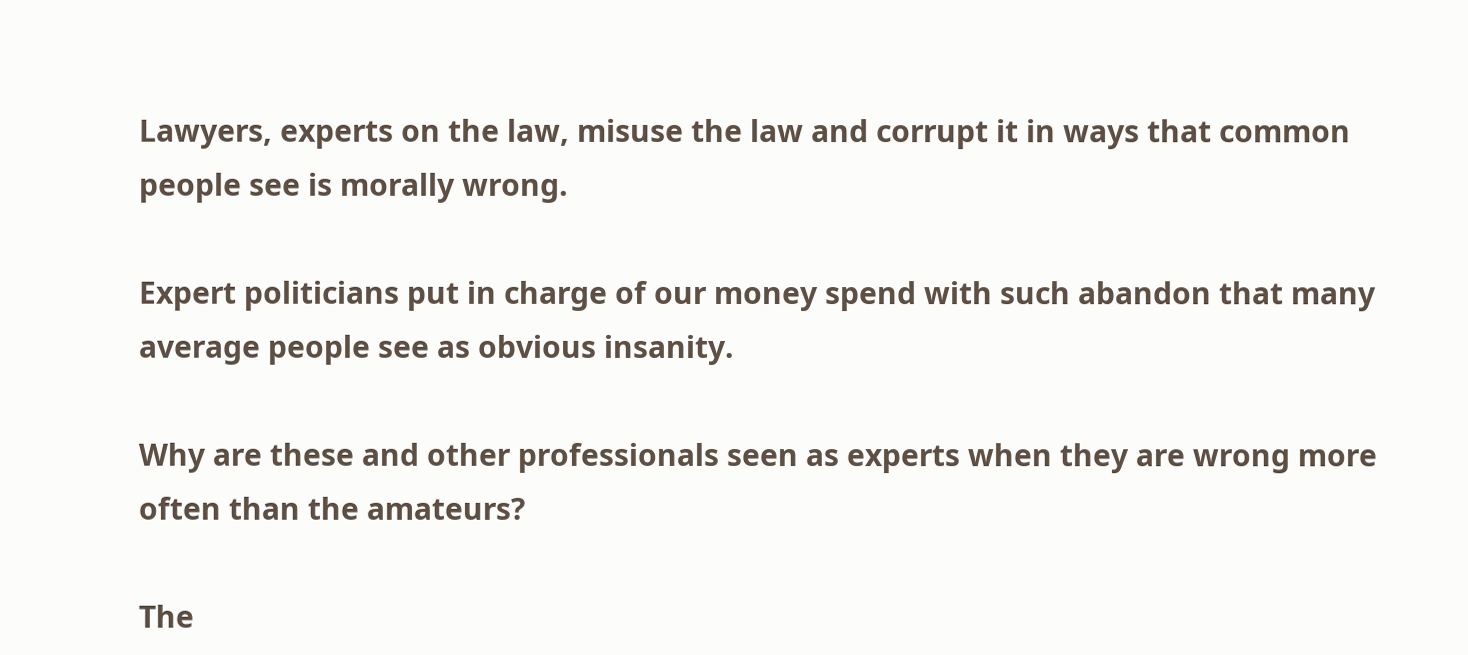Lawyers, experts on the law, misuse the law and corrupt it in ways that common people see is morally wrong.

Expert politicians put in charge of our money spend with such abandon that many average people see as obvious insanity.

Why are these and other professionals seen as experts when they are wrong more often than the amateurs?

The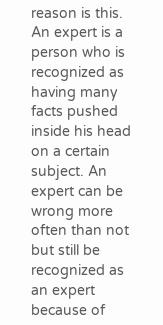reason is this. An expert is a person who is recognized as having many facts pushed inside his head on a certain subject. An expert can be wrong more often than not but still be recognized as an expert because of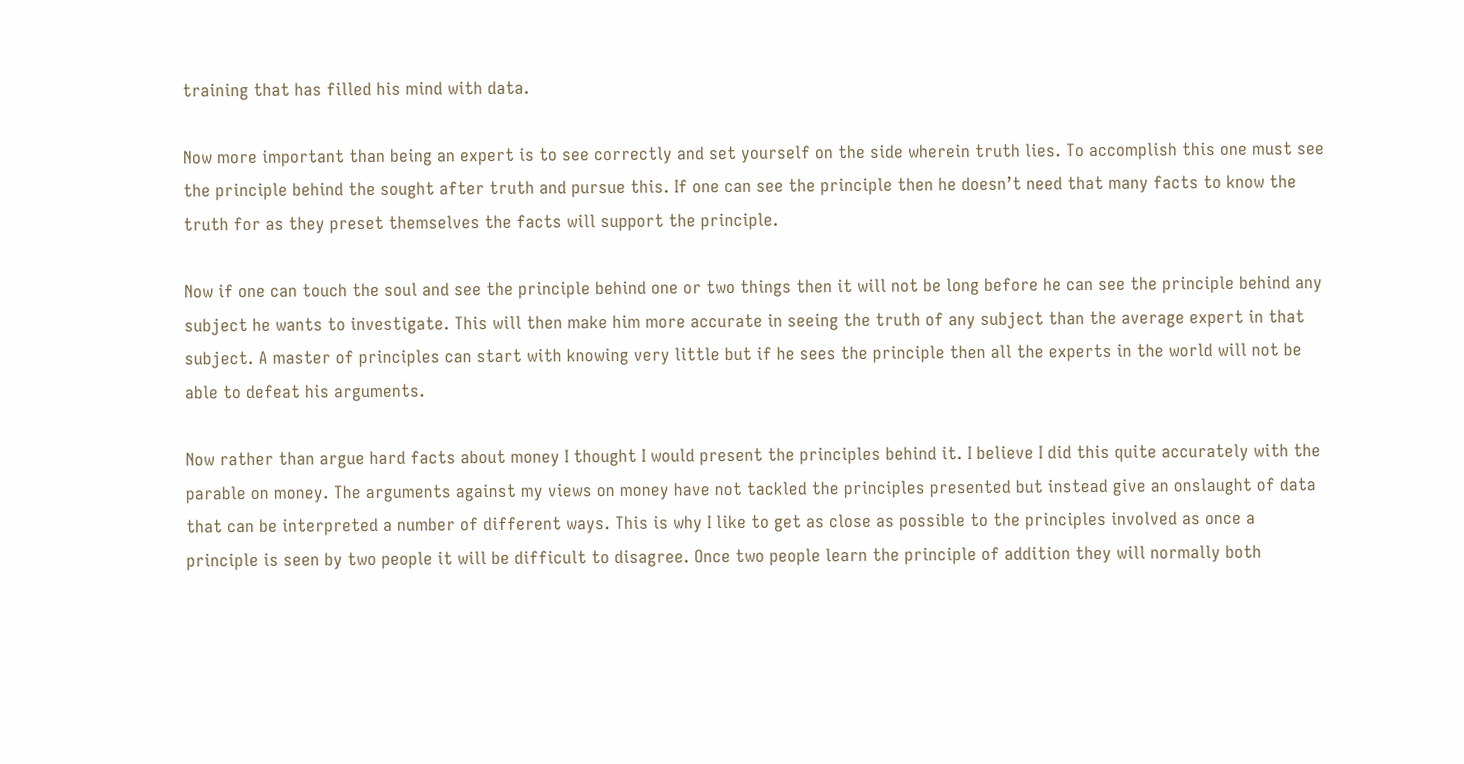training that has filled his mind with data.

Now more important than being an expert is to see correctly and set yourself on the side wherein truth lies. To accomplish this one must see the principle behind the sought after truth and pursue this. If one can see the principle then he doesn’t need that many facts to know the truth for as they preset themselves the facts will support the principle.

Now if one can touch the soul and see the principle behind one or two things then it will not be long before he can see the principle behind any subject he wants to investigate. This will then make him more accurate in seeing the truth of any subject than the average expert in that subject. A master of principles can start with knowing very little but if he sees the principle then all the experts in the world will not be able to defeat his arguments.

Now rather than argue hard facts about money I thought I would present the principles behind it. I believe I did this quite accurately with the parable on money. The arguments against my views on money have not tackled the principles presented but instead give an onslaught of data that can be interpreted a number of different ways. This is why I like to get as close as possible to the principles involved as once a principle is seen by two people it will be difficult to disagree. Once two people learn the principle of addition they will normally both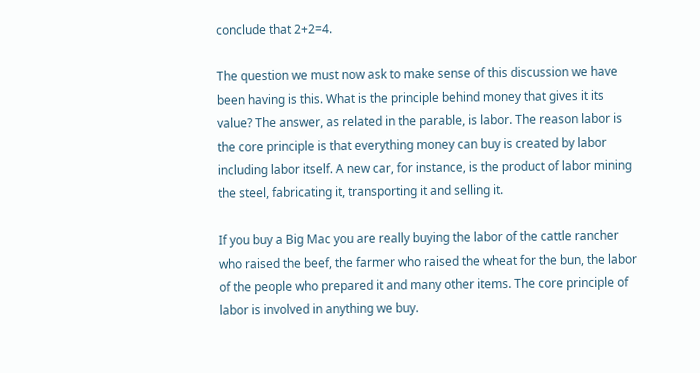conclude that 2+2=4.

The question we must now ask to make sense of this discussion we have been having is this. What is the principle behind money that gives it its value? The answer, as related in the parable, is labor. The reason labor is the core principle is that everything money can buy is created by labor including labor itself. A new car, for instance, is the product of labor mining the steel, fabricating it, transporting it and selling it.

If you buy a Big Mac you are really buying the labor of the cattle rancher who raised the beef, the farmer who raised the wheat for the bun, the labor of the people who prepared it and many other items. The core principle of labor is involved in anything we buy.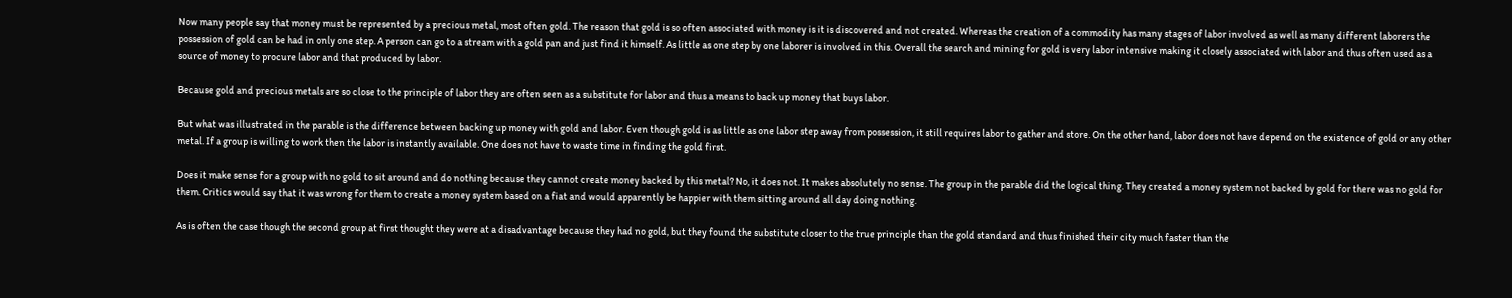Now many people say that money must be represented by a precious metal, most often gold. The reason that gold is so often associated with money is it is discovered and not created. Whereas the creation of a commodity has many stages of labor involved as well as many different laborers the possession of gold can be had in only one step. A person can go to a stream with a gold pan and just find it himself. As little as one step by one laborer is involved in this. Overall the search and mining for gold is very labor intensive making it closely associated with labor and thus often used as a source of money to procure labor and that produced by labor.

Because gold and precious metals are so close to the principle of labor they are often seen as a substitute for labor and thus a means to back up money that buys labor.

But what was illustrated in the parable is the difference between backing up money with gold and labor. Even though gold is as little as one labor step away from possession, it still requires labor to gather and store. On the other hand, labor does not have depend on the existence of gold or any other metal. If a group is willing to work then the labor is instantly available. One does not have to waste time in finding the gold first.

Does it make sense for a group with no gold to sit around and do nothing because they cannot create money backed by this metal? No, it does not. It makes absolutely no sense. The group in the parable did the logical thing. They created a money system not backed by gold for there was no gold for them. Critics would say that it was wrong for them to create a money system based on a fiat and would apparently be happier with them sitting around all day doing nothing.

As is often the case though the second group at first thought they were at a disadvantage because they had no gold, but they found the substitute closer to the true principle than the gold standard and thus finished their city much faster than the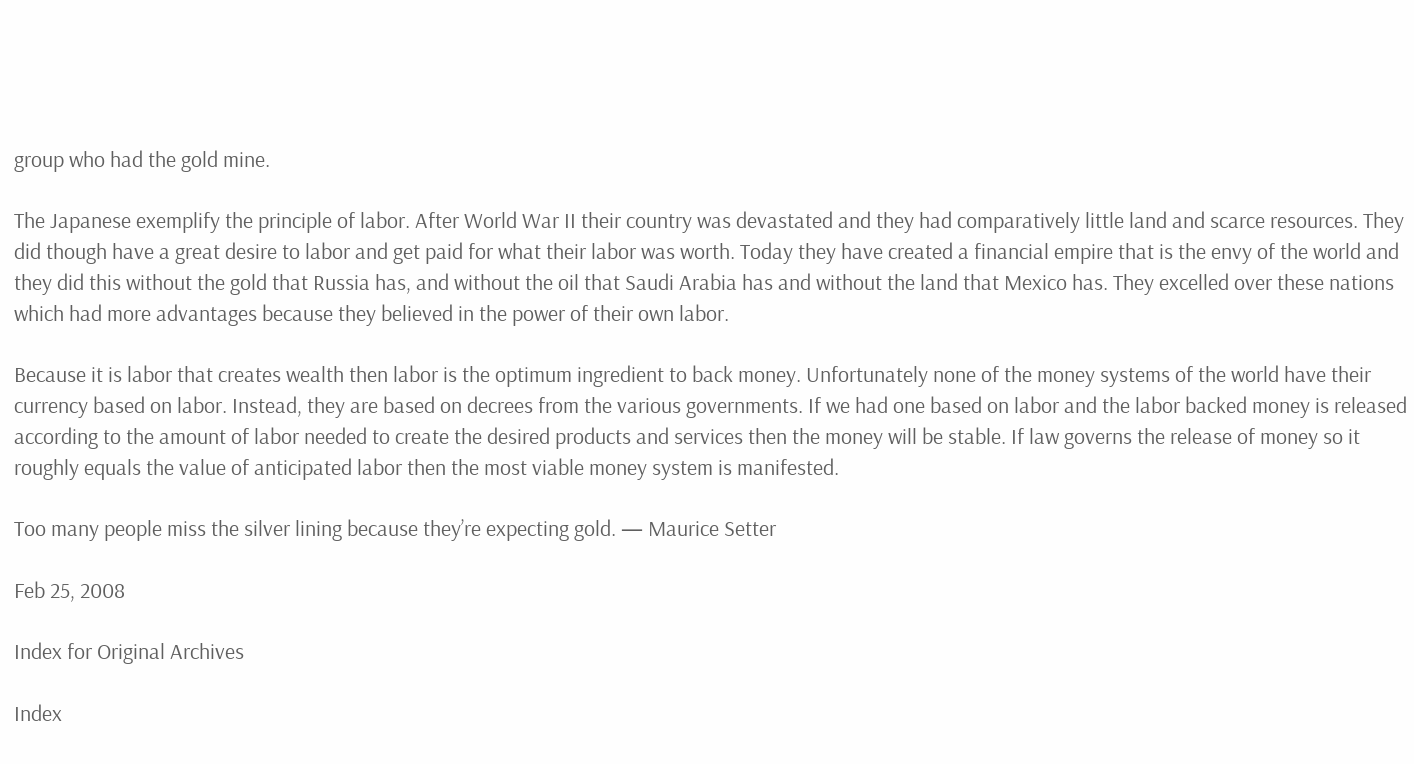group who had the gold mine.

The Japanese exemplify the principle of labor. After World War II their country was devastated and they had comparatively little land and scarce resources. They did though have a great desire to labor and get paid for what their labor was worth. Today they have created a financial empire that is the envy of the world and they did this without the gold that Russia has, and without the oil that Saudi Arabia has and without the land that Mexico has. They excelled over these nations which had more advantages because they believed in the power of their own labor.

Because it is labor that creates wealth then labor is the optimum ingredient to back money. Unfortunately none of the money systems of the world have their currency based on labor. Instead, they are based on decrees from the various governments. If we had one based on labor and the labor backed money is released according to the amount of labor needed to create the desired products and services then the money will be stable. If law governs the release of money so it roughly equals the value of anticipated labor then the most viable money system is manifested.

Too many people miss the silver lining because they’re expecting gold. — Maurice Setter

Feb 25, 2008

Index for Original Archives

Index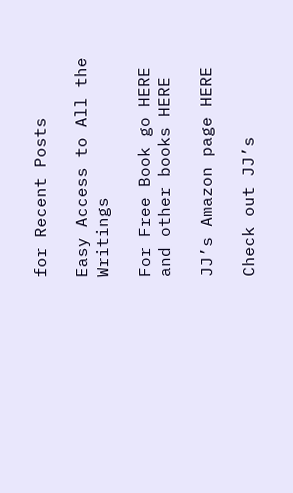for Recent Posts

Easy Access to All the Writings

For Free Book go HERE and other books HERE

JJ’s Amazon page HERE

Check out JJ’s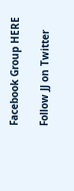Facebook Group HERE

Follow JJ on Twitter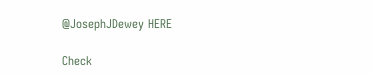@JosephJDewey HERE

Check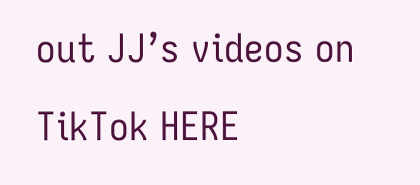out JJ’s videos on TikTok HERE